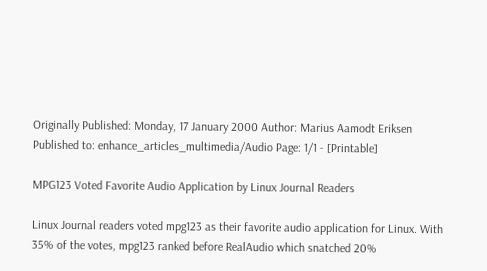Originally Published: Monday, 17 January 2000 Author: Marius Aamodt Eriksen
Published to: enhance_articles_multimedia/Audio Page: 1/1 - [Printable]

MPG123 Voted Favorite Audio Application by Linux Journal Readers

Linux Journal readers voted mpg123 as their favorite audio application for Linux. With 35% of the votes, mpg123 ranked before RealAudio which snatched 20%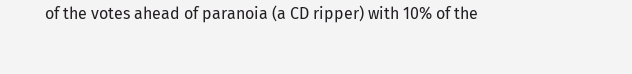of the votes ahead of paranoia (a CD ripper) with 10% of the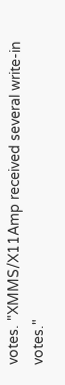votes. "XMMS/X11Amp received several write-in votes."